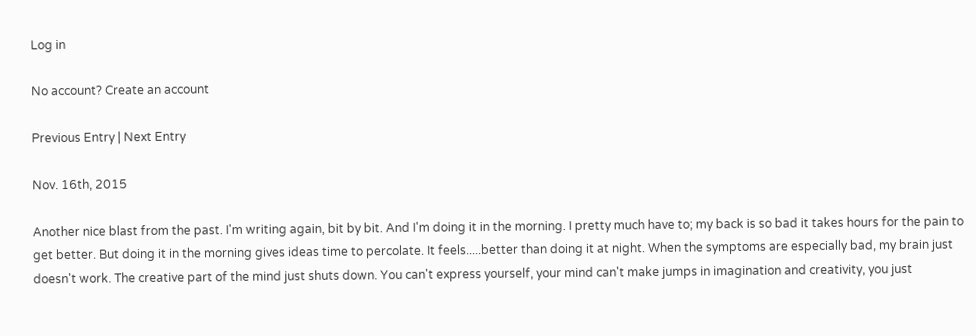Log in

No account? Create an account

Previous Entry | Next Entry

Nov. 16th, 2015

Another nice blast from the past. I'm writing again, bit by bit. And I'm doing it in the morning. I pretty much have to; my back is so bad it takes hours for the pain to get better. But doing it in the morning gives ideas time to percolate. It feels.....better than doing it at night. When the symptoms are especially bad, my brain just doesn't work. The creative part of the mind just shuts down. You can't express yourself, your mind can't make jumps in imagination and creativity, you just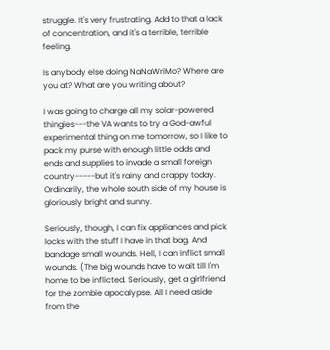struggle. It's very frustrating. Add to that a lack of concentration, and it's a terrible, terrible feeling.

Is anybody else doing NaNaWriMo? Where are you at? What are you writing about?

I was going to charge all my solar-powered thingies---the VA wants to try a God-awful experimental thing on me tomorrow, so I like to pack my purse with enough little odds and ends and supplies to invade a small foreign country-----but it's rainy and crappy today. Ordinarily, the whole south side of my house is gloriously bright and sunny.

Seriously, though, I can fix appliances and pick locks with the stuff I have in that bag. And bandage small wounds. Hell, I can inflict small wounds. (The big wounds have to wait till I'm home to be inflicted. Seriously, get a girlfriend for the zombie apocalypse. All I need aside from the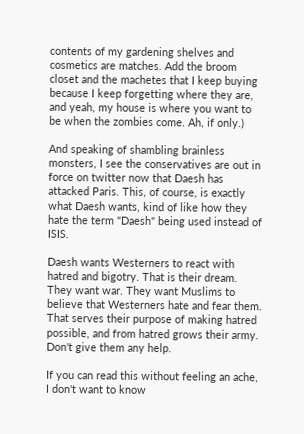contents of my gardening shelves and cosmetics are matches. Add the broom closet and the machetes that I keep buying because I keep forgetting where they are, and yeah, my house is where you want to be when the zombies come. Ah, if only.)

And speaking of shambling brainless monsters, I see the conservatives are out in force on twitter now that Daesh has attacked Paris. This, of course, is exactly what Daesh wants, kind of like how they hate the term "Daesh" being used instead of ISIS.

Daesh wants Westerners to react with hatred and bigotry. That is their dream. They want war. They want Muslims to believe that Westerners hate and fear them. That serves their purpose of making hatred possible, and from hatred grows their army. Don't give them any help.

If you can read this without feeling an ache, I don't want to know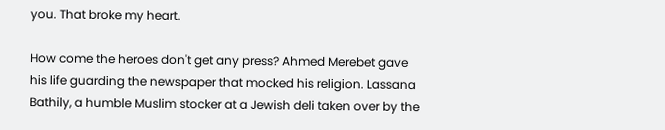you. That broke my heart.

How come the heroes don't get any press? Ahmed Merebet gave his life guarding the newspaper that mocked his religion. Lassana Bathily, a humble Muslim stocker at a Jewish deli taken over by the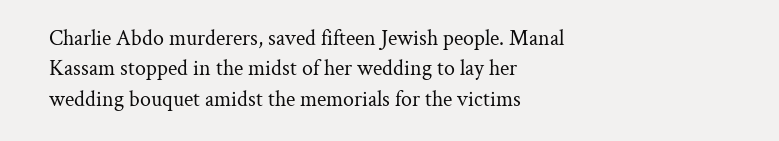Charlie Abdo murderers, saved fifteen Jewish people. Manal Kassam stopped in the midst of her wedding to lay her wedding bouquet amidst the memorials for the victims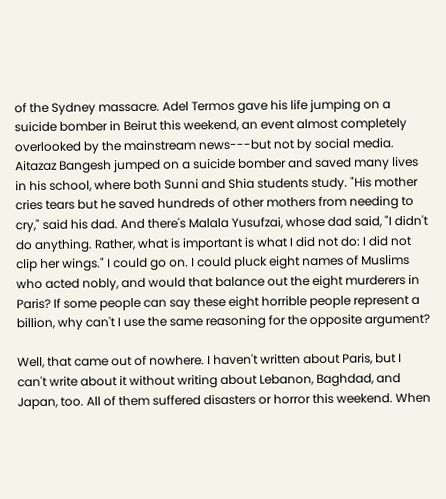of the Sydney massacre. Adel Termos gave his life jumping on a suicide bomber in Beirut this weekend, an event almost completely overlooked by the mainstream news---but not by social media. Aitazaz Bangesh jumped on a suicide bomber and saved many lives in his school, where both Sunni and Shia students study. "His mother cries tears but he saved hundreds of other mothers from needing to cry," said his dad. And there's Malala Yusufzai, whose dad said, "I didn't do anything. Rather, what is important is what I did not do: I did not clip her wings." I could go on. I could pluck eight names of Muslims who acted nobly, and would that balance out the eight murderers in Paris? If some people can say these eight horrible people represent a billion, why can't I use the same reasoning for the opposite argument?

Well, that came out of nowhere. I haven't written about Paris, but I can't write about it without writing about Lebanon, Baghdad, and Japan, too. All of them suffered disasters or horror this weekend. When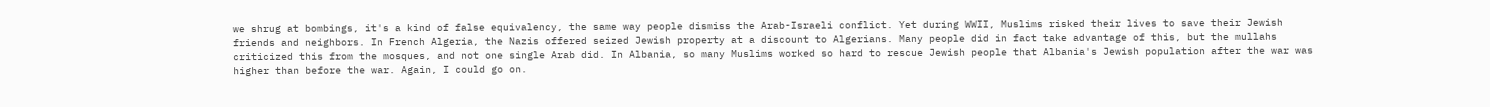we shrug at bombings, it's a kind of false equivalency, the same way people dismiss the Arab-Israeli conflict. Yet during WWII, Muslims risked their lives to save their Jewish friends and neighbors. In French Algeria, the Nazis offered seized Jewish property at a discount to Algerians. Many people did in fact take advantage of this, but the mullahs criticized this from the mosques, and not one single Arab did. In Albania, so many Muslims worked so hard to rescue Jewish people that Albania's Jewish population after the war was higher than before the war. Again, I could go on.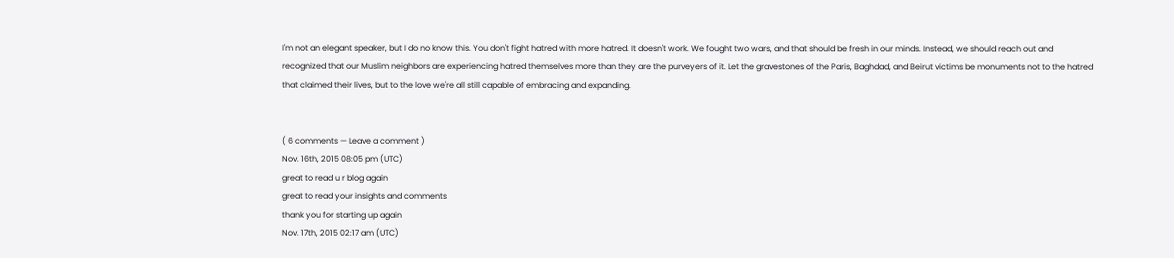I'm not an elegant speaker, but I do no know this. You don't fight hatred with more hatred. It doesn't work. We fought two wars, and that should be fresh in our minds. Instead, we should reach out and recognized that our Muslim neighbors are experiencing hatred themselves more than they are the purveyers of it. Let the gravestones of the Paris, Baghdad, and Beirut victims be monuments not to the hatred that claimed their lives, but to the love we're all still capable of embracing and expanding.


( 6 comments — Leave a comment )
Nov. 16th, 2015 08:05 pm (UTC)
great to read u r blog again
great to read your insights and comments
thank you for starting up again
Nov. 17th, 2015 02:17 am (UTC)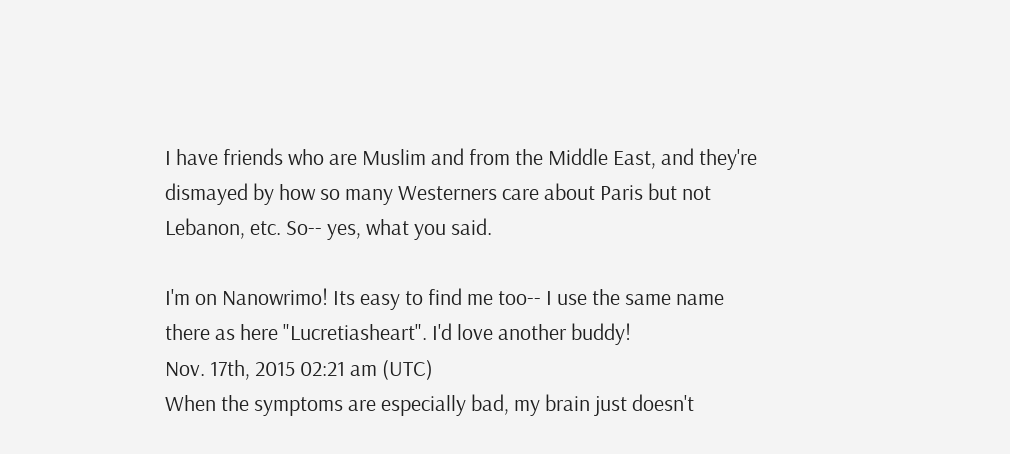I have friends who are Muslim and from the Middle East, and they're dismayed by how so many Westerners care about Paris but not Lebanon, etc. So-- yes, what you said.

I'm on Nanowrimo! Its easy to find me too-- I use the same name there as here "Lucretiasheart". I'd love another buddy!
Nov. 17th, 2015 02:21 am (UTC)
When the symptoms are especially bad, my brain just doesn't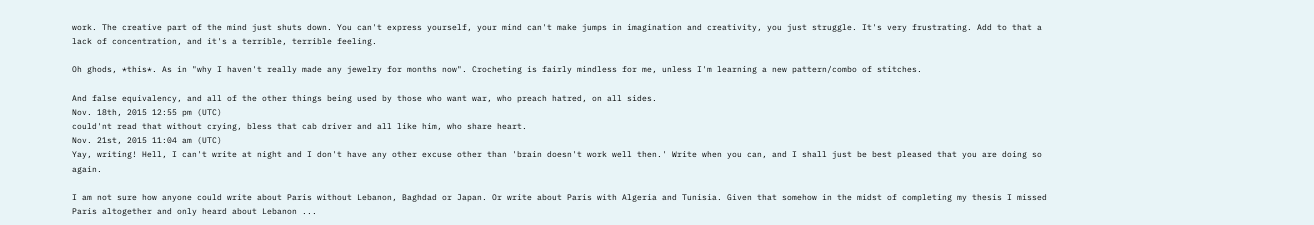work. The creative part of the mind just shuts down. You can't express yourself, your mind can't make jumps in imagination and creativity, you just struggle. It's very frustrating. Add to that a lack of concentration, and it's a terrible, terrible feeling.

Oh ghods, *this*. As in "why I haven't really made any jewelry for months now". Crocheting is fairly mindless for me, unless I'm learning a new pattern/combo of stitches.

And false equivalency, and all of the other things being used by those who want war, who preach hatred, on all sides.
Nov. 18th, 2015 12:55 pm (UTC)
could'nt read that without crying, bless that cab driver and all like him, who share heart.
Nov. 21st, 2015 11:04 am (UTC)
Yay, writing! Hell, I can't write at night and I don't have any other excuse other than 'brain doesn't work well then.' Write when you can, and I shall just be best pleased that you are doing so again.

I am not sure how anyone could write about Paris without Lebanon, Baghdad or Japan. Or write about Paris with Algeria and Tunisia. Given that somehow in the midst of completing my thesis I missed Paris altogether and only heard about Lebanon ...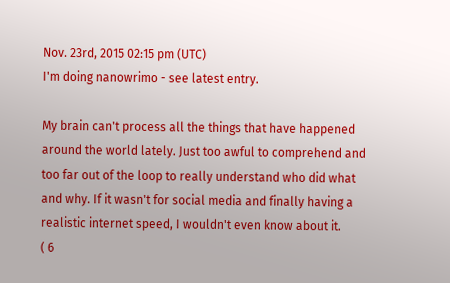Nov. 23rd, 2015 02:15 pm (UTC)
I'm doing nanowrimo - see latest entry.

My brain can't process all the things that have happened around the world lately. Just too awful to comprehend and too far out of the loop to really understand who did what and why. If it wasn't for social media and finally having a realistic internet speed, I wouldn't even know about it.
( 6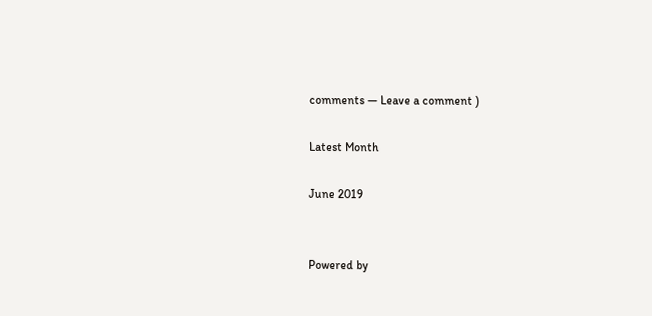comments — Leave a comment )

Latest Month

June 2019


Powered by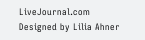LiveJournal.com
Designed by Lilia Ahner